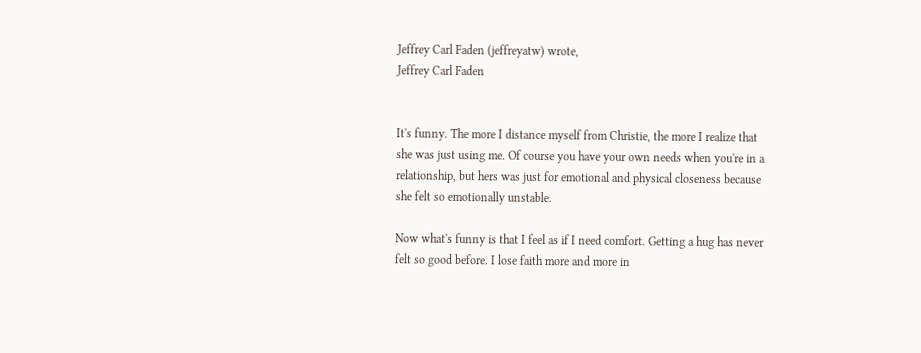Jeffrey Carl Faden (jeffreyatw) wrote,
Jeffrey Carl Faden


It's funny. The more I distance myself from Christie, the more I realize that she was just using me. Of course you have your own needs when you're in a relationship, but hers was just for emotional and physical closeness because she felt so emotionally unstable.

Now what's funny is that I feel as if I need comfort. Getting a hug has never felt so good before. I lose faith more and more in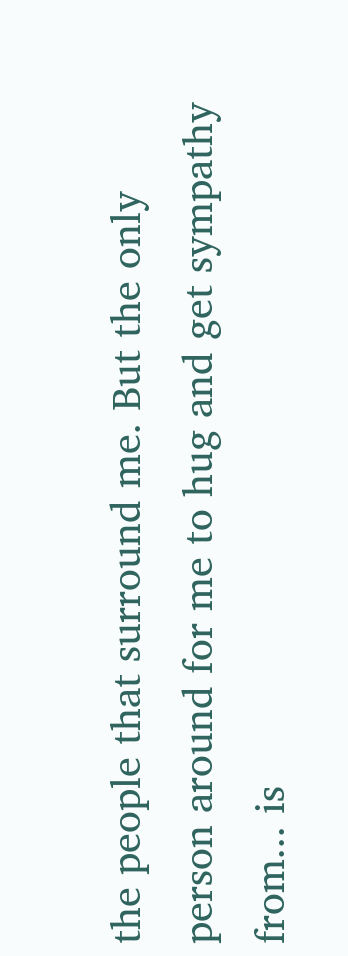the people that surround me. But the only person around for me to hug and get sympathy from... is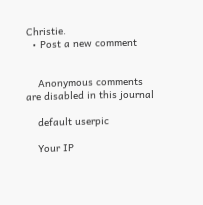Christie.
  • Post a new comment


    Anonymous comments are disabled in this journal

    default userpic

    Your IP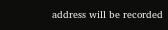address will be recorded